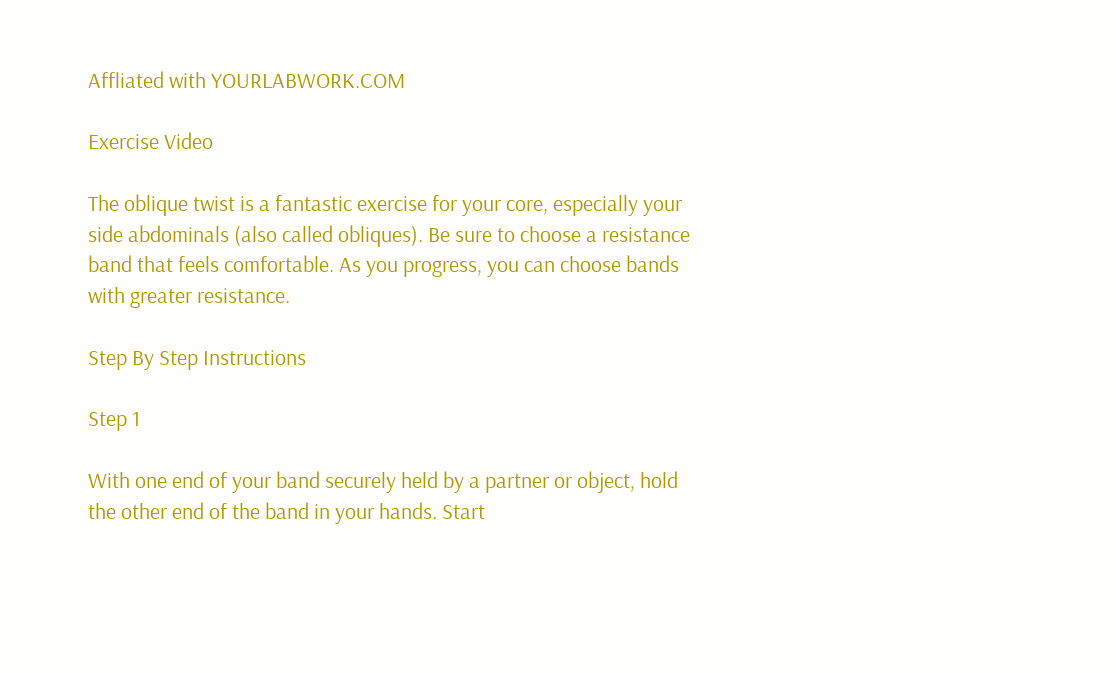Affliated with YOURLABWORK.COM

Exercise Video

The oblique twist is a fantastic exercise for your core, especially your side abdominals (also called obliques). Be sure to choose a resistance band that feels comfortable. As you progress, you can choose bands with greater resistance.

Step By Step Instructions

Step 1

With one end of your band securely held by a partner or object, hold the other end of the band in your hands. Start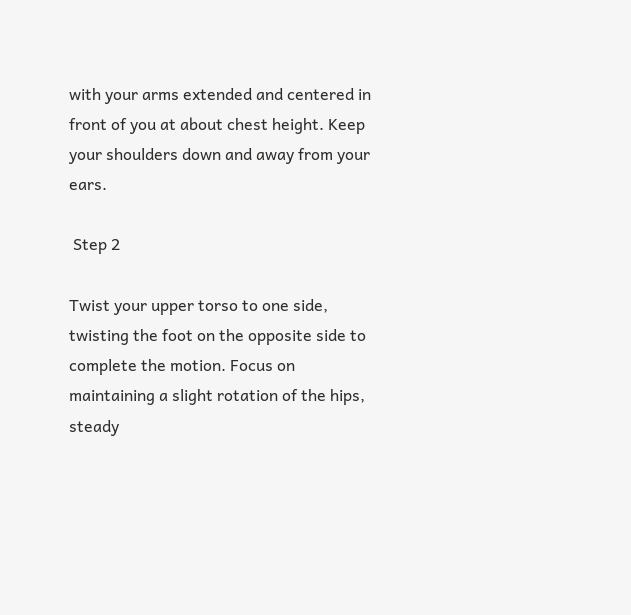with your arms extended and centered in front of you at about chest height. Keep your shoulders down and away from your ears.

 Step 2

Twist your upper torso to one side, twisting the foot on the opposite side to complete the motion. Focus on maintaining a slight rotation of the hips, steady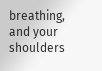breathing, and your shoulders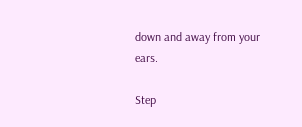down and away from your ears.

Step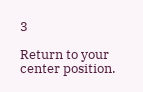3

Return to your center position.